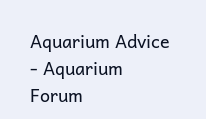Aquarium Advice - Aquarium Forum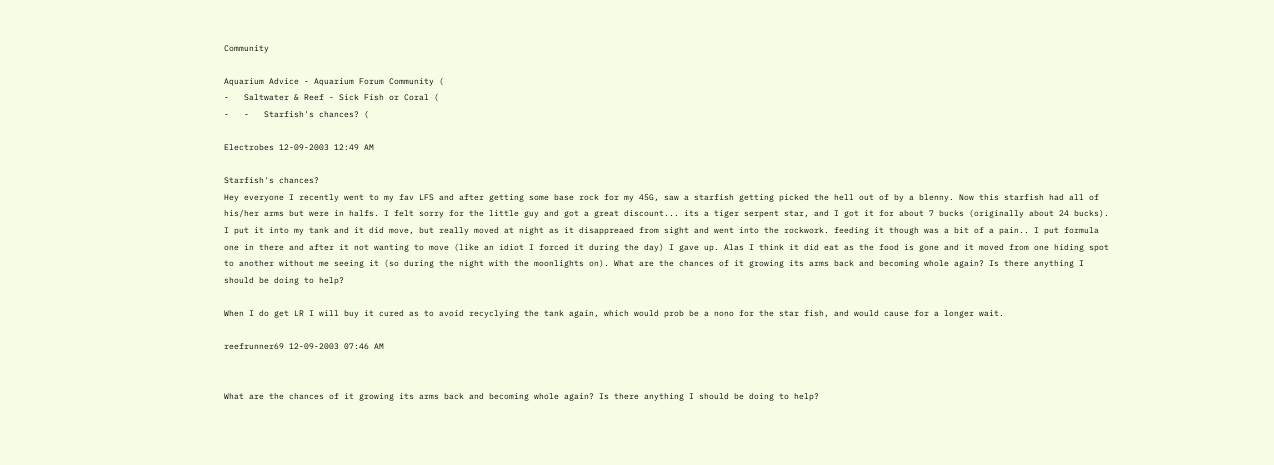Community

Aquarium Advice - Aquarium Forum Community (
-   Saltwater & Reef - Sick Fish or Coral (
-   -   Starfish's chances? (

Electrobes 12-09-2003 12:49 AM

Starfish's chances?
Hey everyone I recently went to my fav LFS and after getting some base rock for my 45G, saw a starfish getting picked the hell out of by a blenny. Now this starfish had all of his/her arms but were in halfs. I felt sorry for the little guy and got a great discount... its a tiger serpent star, and I got it for about 7 bucks (originally about 24 bucks). I put it into my tank and it did move, but really moved at night as it disappreaed from sight and went into the rockwork. feeding it though was a bit of a pain.. I put formula one in there and after it not wanting to move (like an idiot I forced it during the day) I gave up. Alas I think it did eat as the food is gone and it moved from one hiding spot to another without me seeing it (so during the night with the moonlights on). What are the chances of it growing its arms back and becoming whole again? Is there anything I should be doing to help?

When I do get LR I will buy it cured as to avoid recyclying the tank again, which would prob be a nono for the star fish, and would cause for a longer wait.

reefrunner69 12-09-2003 07:46 AM


What are the chances of it growing its arms back and becoming whole again? Is there anything I should be doing to help?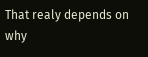That realy depends on why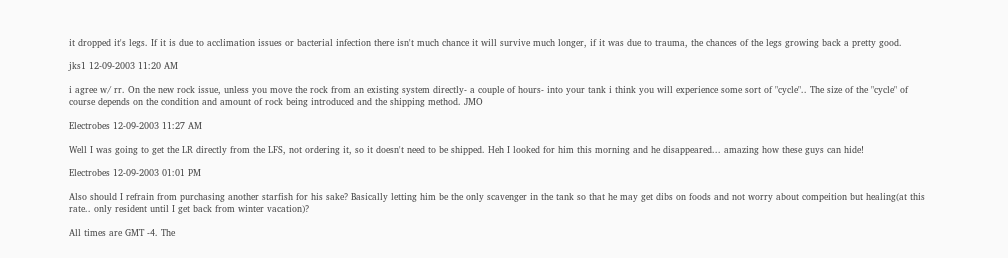it dropped it's legs. If it is due to acclimation issues or bacterial infection there isn't much chance it will survive much longer, if it was due to trauma, the chances of the legs growing back a pretty good.

jks1 12-09-2003 11:20 AM

i agree w/ rr. On the new rock issue, unless you move the rock from an existing system directly- a couple of hours- into your tank i think you will experience some sort of "cycle".. The size of the "cycle" of course depends on the condition and amount of rock being introduced and the shipping method. JMO

Electrobes 12-09-2003 11:27 AM

Well I was going to get the LR directly from the LFS, not ordering it, so it doesn't need to be shipped. Heh I looked for him this morning and he disappeared... amazing how these guys can hide!

Electrobes 12-09-2003 01:01 PM

Also should I refrain from purchasing another starfish for his sake? Basically letting him be the only scavenger in the tank so that he may get dibs on foods and not worry about compeition but healing(at this rate.. only resident until I get back from winter vacation)?

All times are GMT -4. The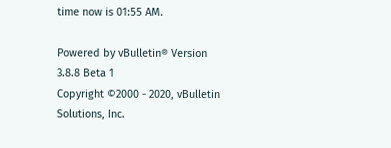time now is 01:55 AM.

Powered by vBulletin® Version 3.8.8 Beta 1
Copyright ©2000 - 2020, vBulletin Solutions, Inc.